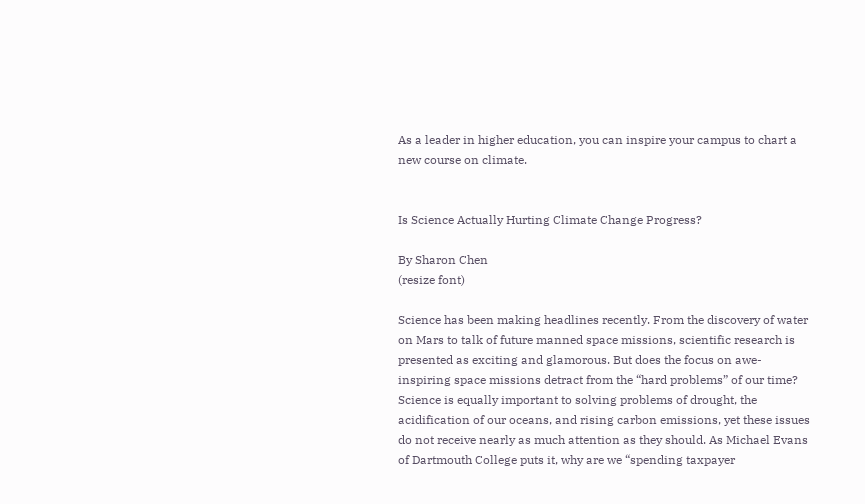As a leader in higher education, you can inspire your campus to chart a new course on climate.


Is Science Actually Hurting Climate Change Progress?

By Sharon Chen
(resize font)

Science has been making headlines recently. From the discovery of water on Mars to talk of future manned space missions, scientific research is presented as exciting and glamorous. But does the focus on awe-inspiring space missions detract from the “hard problems” of our time? Science is equally important to solving problems of drought, the acidification of our oceans, and rising carbon emissions, yet these issues do not receive nearly as much attention as they should. As Michael Evans of Dartmouth College puts it, why are we “spending taxpayer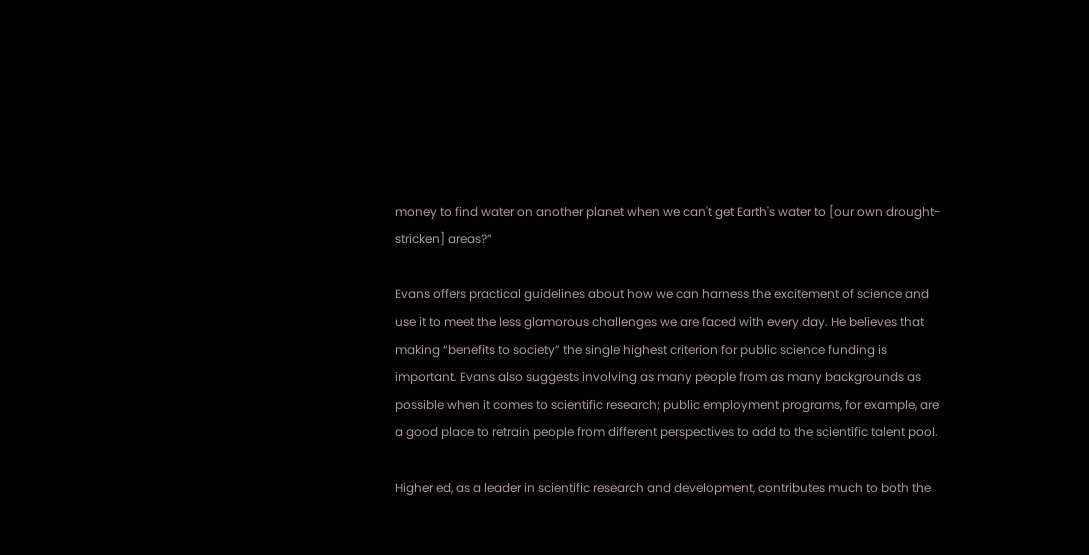money to find water on another planet when we can't get Earth's water to [our own drought-stricken] areas?”

Evans offers practical guidelines about how we can harness the excitement of science and use it to meet the less glamorous challenges we are faced with every day. He believes that making “benefits to society” the single highest criterion for public science funding is important. Evans also suggests involving as many people from as many backgrounds as possible when it comes to scientific research; public employment programs, for example, are a good place to retrain people from different perspectives to add to the scientific talent pool.

Higher ed, as a leader in scientific research and development, contributes much to both the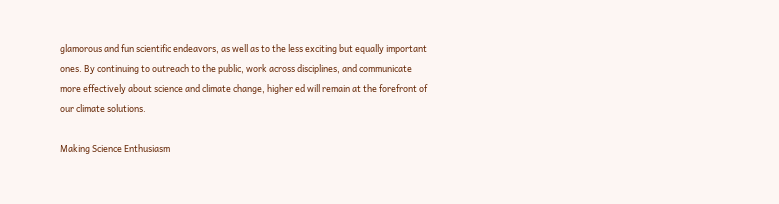glamorous and fun scientific endeavors, as well as to the less exciting but equally important ones. By continuing to outreach to the public, work across disciplines, and communicate more effectively about science and climate change, higher ed will remain at the forefront of our climate solutions.

Making Science Enthusiasm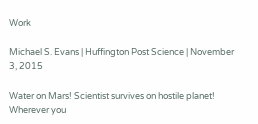Work

Michael S. Evans | Huffington Post Science | November 3, 2015

Water on Mars! Scientist survives on hostile planet! Wherever you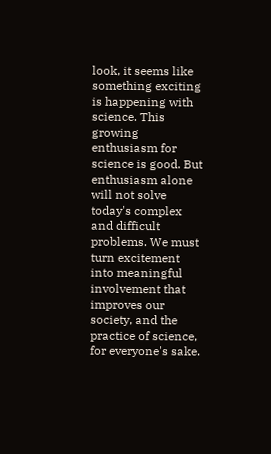look, it seems like something exciting is happening with science. This growing enthusiasm for science is good. But enthusiasm alone will not solve today's complex and difficult problems. We must turn excitement into meaningful involvement that improves our society, and the practice of science, for everyone's sake.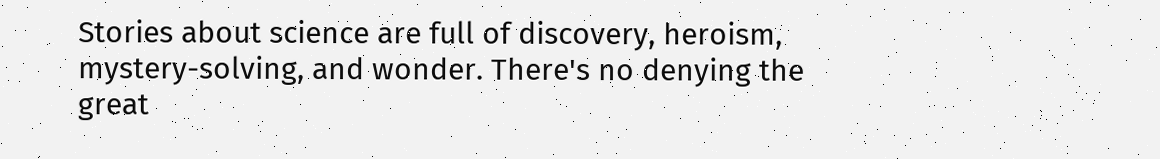Stories about science are full of discovery, heroism, mystery-solving, and wonder. There's no denying the great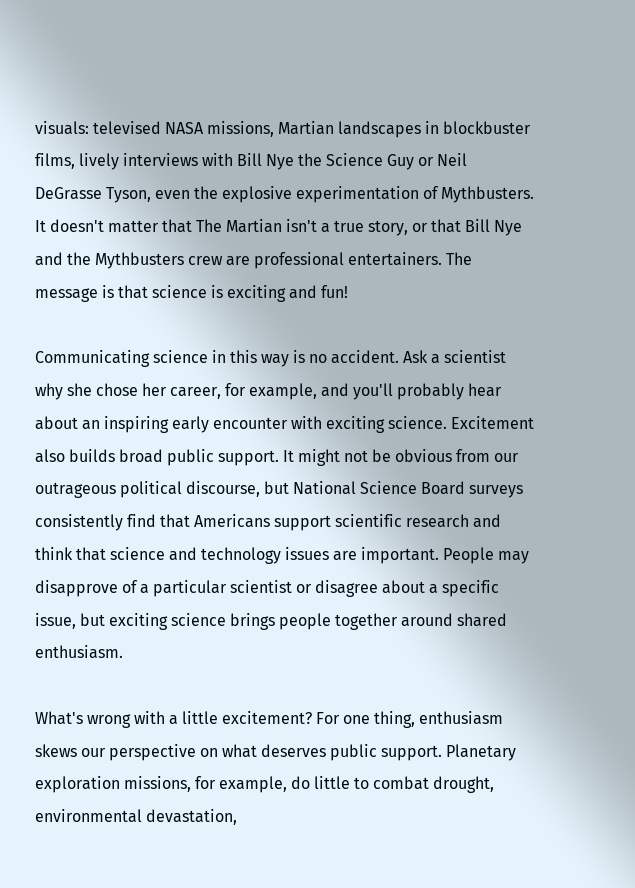visuals: televised NASA missions, Martian landscapes in blockbuster films, lively interviews with Bill Nye the Science Guy or Neil DeGrasse Tyson, even the explosive experimentation of Mythbusters. It doesn't matter that The Martian isn't a true story, or that Bill Nye and the Mythbusters crew are professional entertainers. The message is that science is exciting and fun!

Communicating science in this way is no accident. Ask a scientist why she chose her career, for example, and you'll probably hear about an inspiring early encounter with exciting science. Excitement also builds broad public support. It might not be obvious from our outrageous political discourse, but National Science Board surveys consistently find that Americans support scientific research and think that science and technology issues are important. People may disapprove of a particular scientist or disagree about a specific issue, but exciting science brings people together around shared enthusiasm.

What's wrong with a little excitement? For one thing, enthusiasm skews our perspective on what deserves public support. Planetary exploration missions, for example, do little to combat drought, environmental devastation,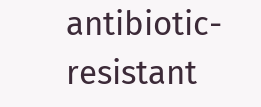antibiotic-resistant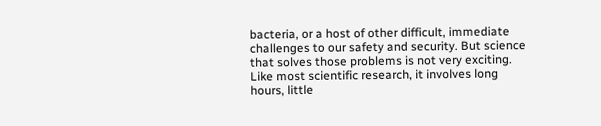bacteria, or a host of other difficult, immediate challenges to our safety and security. But science that solves those problems is not very exciting. Like most scientific research, it involves long hours, little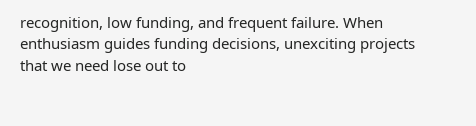recognition, low funding, and frequent failure. When enthusiasm guides funding decisions, unexciting projects that we need lose out to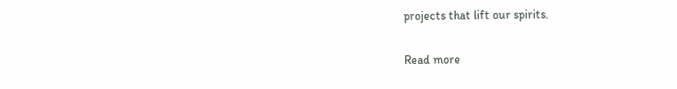projects that lift our spirits.

Read more